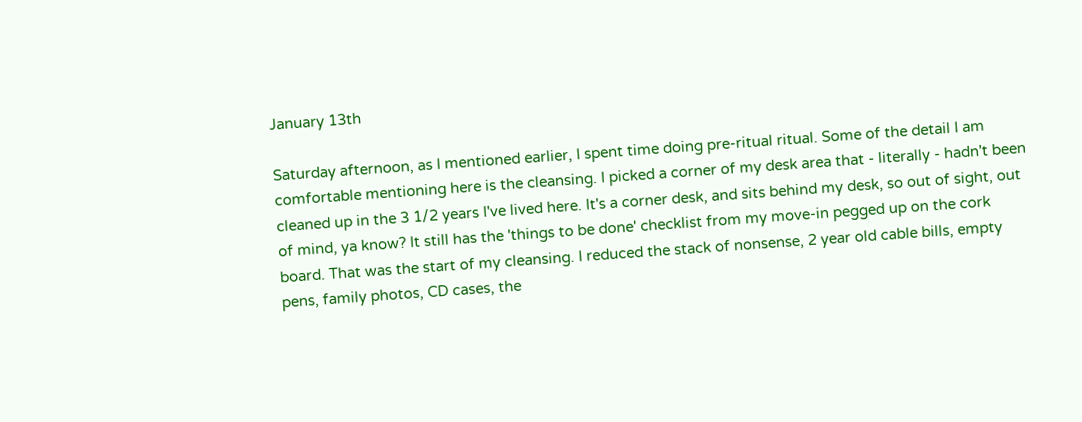January 13th

Saturday afternoon, as I mentioned earlier, I spent time doing pre-ritual ritual. Some of the detail I am comfortable mentioning here is the cleansing. I picked a corner of my desk area that - literally - hadn't been cleaned up in the 3 1/2 years I've lived here. It's a corner desk, and sits behind my desk, so out of sight, out of mind, ya know? It still has the 'things to be done' checklist from my move-in pegged up on the cork board. That was the start of my cleansing. I reduced the stack of nonsense, 2 year old cable bills, empty pens, family photos, CD cases, the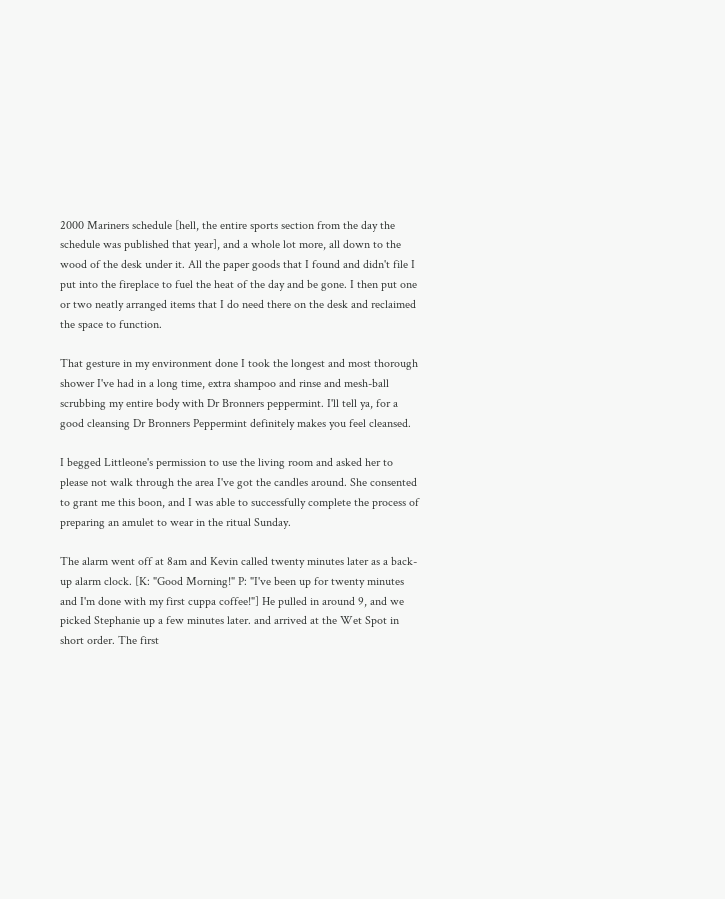2000 Mariners schedule [hell, the entire sports section from the day the schedule was published that year], and a whole lot more, all down to the wood of the desk under it. All the paper goods that I found and didn't file I put into the fireplace to fuel the heat of the day and be gone. I then put one or two neatly arranged items that I do need there on the desk and reclaimed the space to function.

That gesture in my environment done I took the longest and most thorough shower I've had in a long time, extra shampoo and rinse and mesh-ball scrubbing my entire body with Dr Bronners peppermint. I'll tell ya, for a good cleansing Dr Bronners Peppermint definitely makes you feel cleansed.

I begged Littleone's permission to use the living room and asked her to please not walk through the area I've got the candles around. She consented to grant me this boon, and I was able to successfully complete the process of preparing an amulet to wear in the ritual Sunday.

The alarm went off at 8am and Kevin called twenty minutes later as a back-up alarm clock. [K: "Good Morning!" P: "I've been up for twenty minutes and I'm done with my first cuppa coffee!"] He pulled in around 9, and we picked Stephanie up a few minutes later. and arrived at the Wet Spot in short order. The first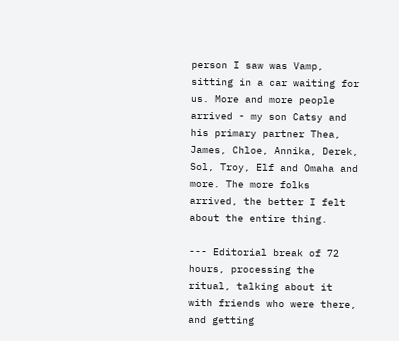person I saw was Vamp, sitting in a car waiting for us. More and more people arrived - my son Catsy and his primary partner Thea, James, Chloe, Annika, Derek, Sol, Troy, Elf and Omaha and more. The more folks arrived, the better I felt about the entire thing.

--- Editorial break of 72 hours, processing the ritual, talking about it with friends who were there, and getting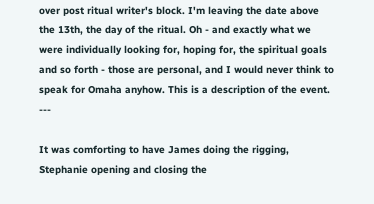over post ritual writer's block. I'm leaving the date above the 13th, the day of the ritual. Oh - and exactly what we were individually looking for, hoping for, the spiritual goals and so forth - those are personal, and I would never think to speak for Omaha anyhow. This is a description of the event. ---

It was comforting to have James doing the rigging, Stephanie opening and closing the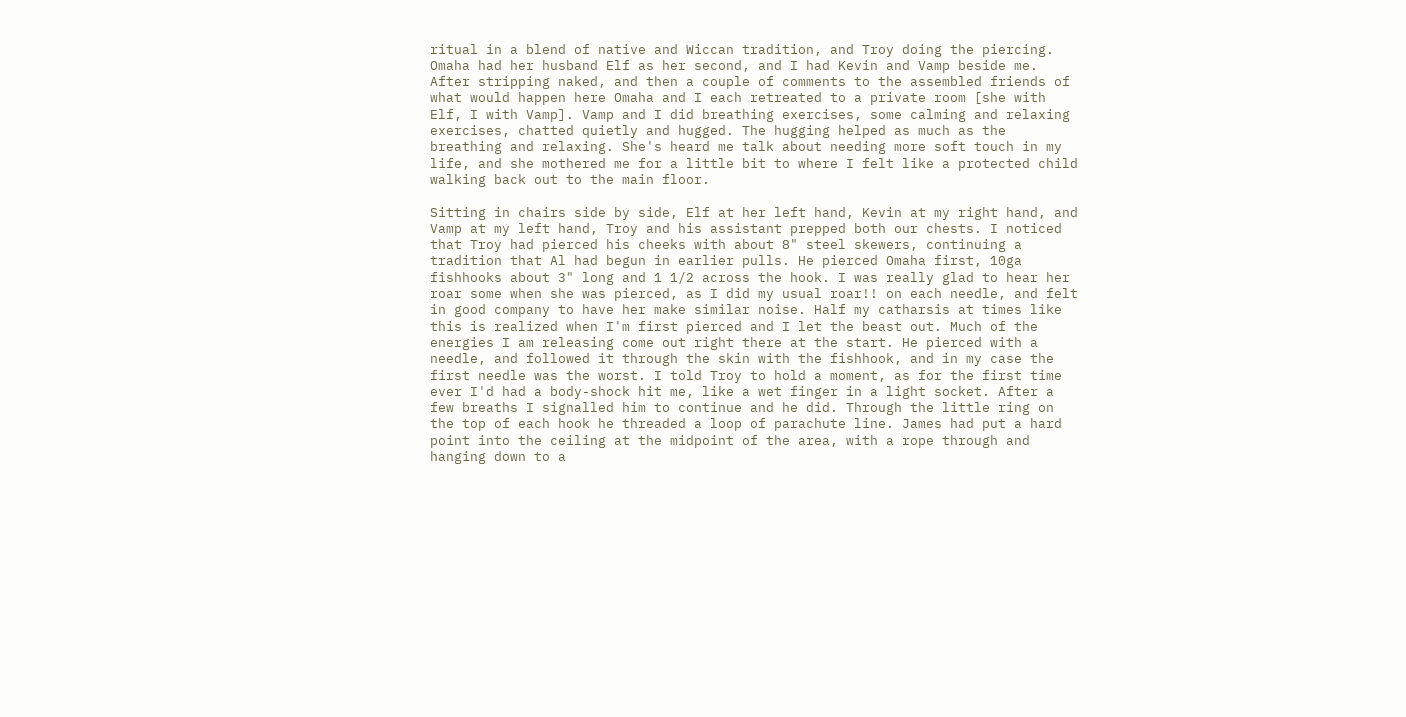ritual in a blend of native and Wiccan tradition, and Troy doing the piercing. Omaha had her husband Elf as her second, and I had Kevin and Vamp beside me. After stripping naked, and then a couple of comments to the assembled friends of what would happen here Omaha and I each retreated to a private room [she with Elf, I with Vamp]. Vamp and I did breathing exercises, some calming and relaxing exercises, chatted quietly and hugged. The hugging helped as much as the breathing and relaxing. She's heard me talk about needing more soft touch in my life, and she mothered me for a little bit to where I felt like a protected child walking back out to the main floor.

Sitting in chairs side by side, Elf at her left hand, Kevin at my right hand, and Vamp at my left hand, Troy and his assistant prepped both our chests. I noticed that Troy had pierced his cheeks with about 8" steel skewers, continuing a tradition that Al had begun in earlier pulls. He pierced Omaha first, 10ga fishhooks about 3" long and 1 1/2 across the hook. I was really glad to hear her roar some when she was pierced, as I did my usual roar!! on each needle, and felt in good company to have her make similar noise. Half my catharsis at times like this is realized when I'm first pierced and I let the beast out. Much of the energies I am releasing come out right there at the start. He pierced with a needle, and followed it through the skin with the fishhook, and in my case the first needle was the worst. I told Troy to hold a moment, as for the first time ever I'd had a body-shock hit me, like a wet finger in a light socket. After a few breaths I signalled him to continue and he did. Through the little ring on the top of each hook he threaded a loop of parachute line. James had put a hard point into the ceiling at the midpoint of the area, with a rope through and hanging down to a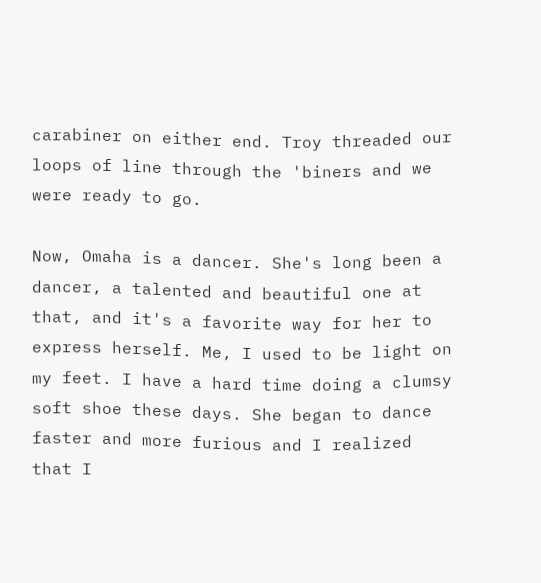carabiner on either end. Troy threaded our loops of line through the 'biners and we were ready to go.

Now, Omaha is a dancer. She's long been a dancer, a talented and beautiful one at that, and it's a favorite way for her to express herself. Me, I used to be light on my feet. I have a hard time doing a clumsy soft shoe these days. She began to dance faster and more furious and I realized that I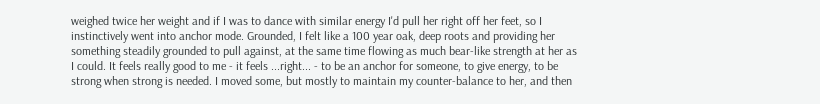weighed twice her weight and if I was to dance with similar energy I'd pull her right off her feet, so I instinctively went into anchor mode. Grounded, I felt like a 100 year oak, deep roots and providing her something steadily grounded to pull against, at the same time flowing as much bear-like strength at her as I could. It feels really good to me - it feels ...right... - to be an anchor for someone, to give energy, to be strong when strong is needed. I moved some, but mostly to maintain my counter-balance to her, and then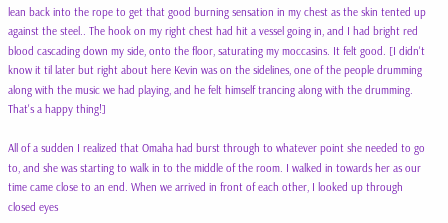lean back into the rope to get that good burning sensation in my chest as the skin tented up against the steel.. The hook on my right chest had hit a vessel going in, and I had bright red blood cascading down my side, onto the floor, saturating my moccasins. It felt good. [I didn't know it til later but right about here Kevin was on the sidelines, one of the people drumming along with the music we had playing, and he felt himself trancing along with the drumming. That's a happy thing!]

All of a sudden I realized that Omaha had burst through to whatever point she needed to go to, and she was starting to walk in to the middle of the room. I walked in towards her as our time came close to an end. When we arrived in front of each other, I looked up through closed eyes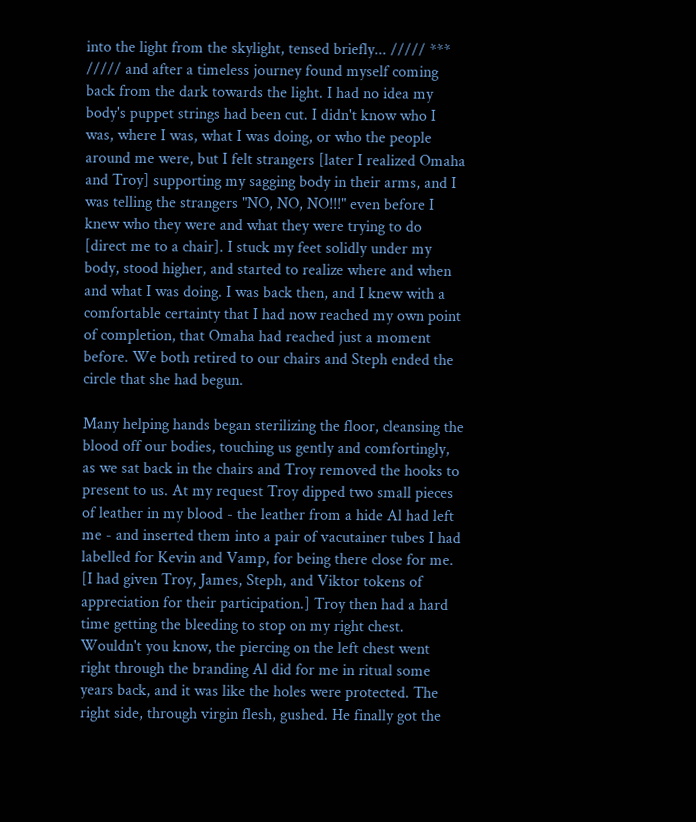into the light from the skylight, tensed briefly... ///// *** ///// and after a timeless journey found myself coming back from the dark towards the light. I had no idea my body's puppet strings had been cut. I didn't know who I was, where I was, what I was doing, or who the people around me were, but I felt strangers [later I realized Omaha and Troy] supporting my sagging body in their arms, and I was telling the strangers "NO, NO, NO!!!" even before I knew who they were and what they were trying to do [direct me to a chair]. I stuck my feet solidly under my body, stood higher, and started to realize where and when and what I was doing. I was back then, and I knew with a comfortable certainty that I had now reached my own point of completion, that Omaha had reached just a moment before. We both retired to our chairs and Steph ended the circle that she had begun.

Many helping hands began sterilizing the floor, cleansing the blood off our bodies, touching us gently and comfortingly, as we sat back in the chairs and Troy removed the hooks to present to us. At my request Troy dipped two small pieces of leather in my blood - the leather from a hide Al had left me - and inserted them into a pair of vacutainer tubes I had labelled for Kevin and Vamp, for being there close for me. [I had given Troy, James, Steph, and Viktor tokens of appreciation for their participation.] Troy then had a hard time getting the bleeding to stop on my right chest. Wouldn't you know, the piercing on the left chest went right through the branding Al did for me in ritual some years back, and it was like the holes were protected. The right side, through virgin flesh, gushed. He finally got the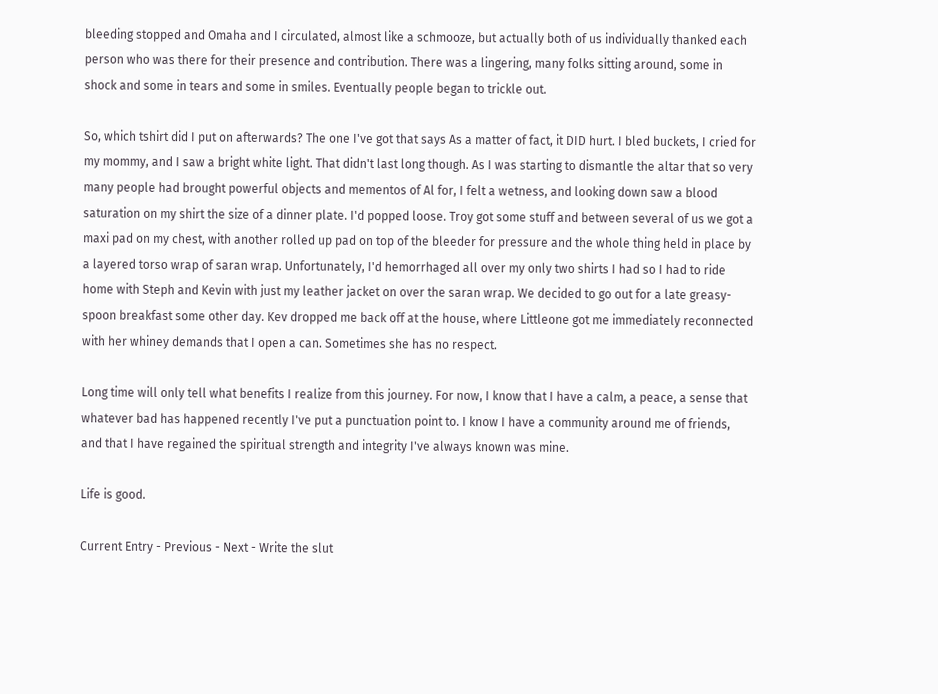bleeding stopped and Omaha and I circulated, almost like a schmooze, but actually both of us individually thanked each person who was there for their presence and contribution. There was a lingering, many folks sitting around, some in shock and some in tears and some in smiles. Eventually people began to trickle out.

So, which tshirt did I put on afterwards? The one I've got that says As a matter of fact, it DID hurt. I bled buckets, I cried for my mommy, and I saw a bright white light. That didn't last long though. As I was starting to dismantle the altar that so very many people had brought powerful objects and mementos of Al for, I felt a wetness, and looking down saw a blood saturation on my shirt the size of a dinner plate. I'd popped loose. Troy got some stuff and between several of us we got a maxi pad on my chest, with another rolled up pad on top of the bleeder for pressure and the whole thing held in place by a layered torso wrap of saran wrap. Unfortunately, I'd hemorrhaged all over my only two shirts I had so I had to ride home with Steph and Kevin with just my leather jacket on over the saran wrap. We decided to go out for a late greasy-spoon breakfast some other day. Kev dropped me back off at the house, where Littleone got me immediately reconnected with her whiney demands that I open a can. Sometimes she has no respect.

Long time will only tell what benefits I realize from this journey. For now, I know that I have a calm, a peace, a sense that whatever bad has happened recently I've put a punctuation point to. I know I have a community around me of friends, and that I have regained the spiritual strength and integrity I've always known was mine.

Life is good.

Current Entry - Previous - Next - Write the slut